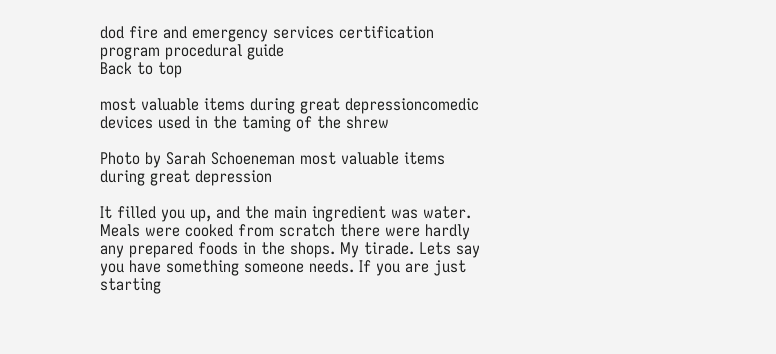dod fire and emergency services certification program procedural guide
Back to top

most valuable items during great depressioncomedic devices used in the taming of the shrew

Photo by Sarah Schoeneman most valuable items during great depression

It filled you up, and the main ingredient was water. Meals were cooked from scratch there were hardly any prepared foods in the shops. My tirade. Lets say you have something someone needs. If you are just starting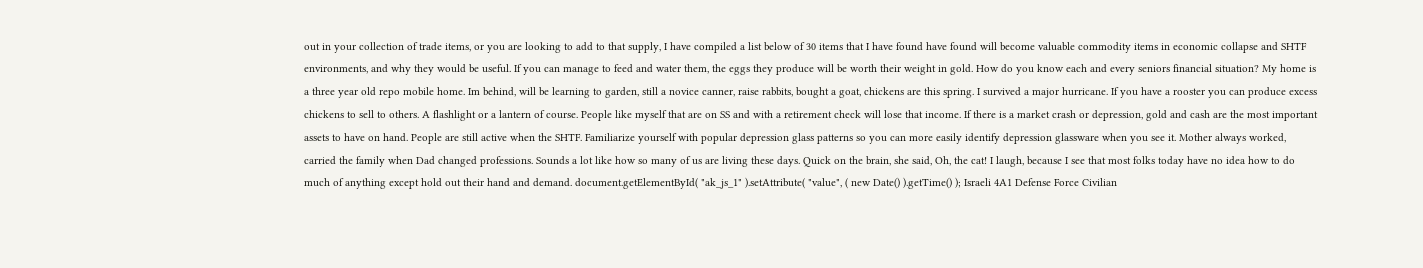out in your collection of trade items, or you are looking to add to that supply, I have compiled a list below of 30 items that I have found have found will become valuable commodity items in economic collapse and SHTF environments, and why they would be useful. If you can manage to feed and water them, the eggs they produce will be worth their weight in gold. How do you know each and every seniors financial situation? My home is a three year old repo mobile home. Im behind, will be learning to garden, still a novice canner, raise rabbits, bought a goat, chickens are this spring. I survived a major hurricane. If you have a rooster you can produce excess chickens to sell to others. A flashlight or a lantern of course. People like myself that are on SS and with a retirement check will lose that income. If there is a market crash or depression, gold and cash are the most important assets to have on hand. People are still active when the SHTF. Familiarize yourself with popular depression glass patterns so you can more easily identify depression glassware when you see it. Mother always worked, carried the family when Dad changed professions. Sounds a lot like how so many of us are living these days. Quick on the brain, she said, Oh, the cat! I laugh, because I see that most folks today have no idea how to do much of anything except hold out their hand and demand. document.getElementById( "ak_js_1" ).setAttribute( "value", ( new Date() ).getTime() ); Israeli 4A1 Defense Force Civilian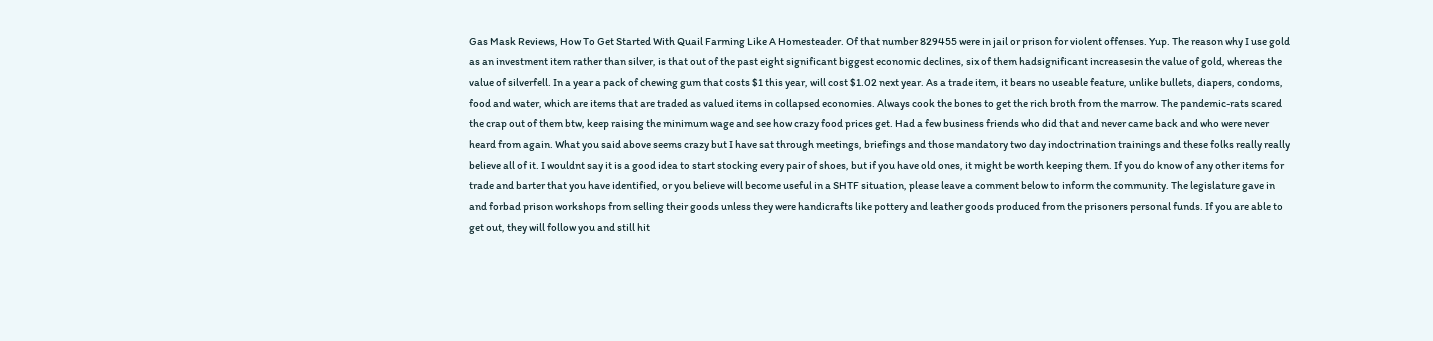Gas Mask Reviews, How To Get Started With Quail Farming Like A Homesteader. Of that number 829455 were in jail or prison for violent offenses. Yup. The reason why I use gold as an investment item rather than silver, is that out of the past eight significant biggest economic declines, six of them hadsignificant increasesin the value of gold, whereas the value of silverfell. In a year a pack of chewing gum that costs $1 this year, will cost $1.02 next year. As a trade item, it bears no useable feature, unlike bullets, diapers, condoms, food and water, which are items that are traded as valued items in collapsed economies. Always cook the bones to get the rich broth from the marrow. The pandemic-rats scared the crap out of them btw, keep raising the minimum wage and see how crazy food prices get. Had a few business friends who did that and never came back and who were never heard from again. What you said above seems crazy but I have sat through meetings, briefings and those mandatory two day indoctrination trainings and these folks really really believe all of it. I wouldnt say it is a good idea to start stocking every pair of shoes, but if you have old ones, it might be worth keeping them. If you do know of any other items for trade and barter that you have identified, or you believe will become useful in a SHTF situation, please leave a comment below to inform the community. The legislature gave in and forbad prison workshops from selling their goods unless they were handicrafts like pottery and leather goods produced from the prisoners personal funds. If you are able to get out, they will follow you and still hit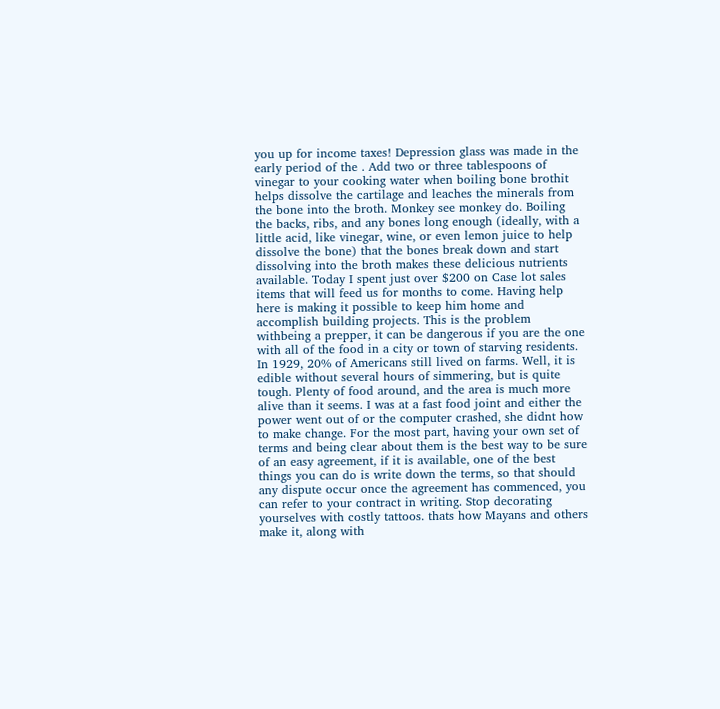you up for income taxes! Depression glass was made in the early period of the . Add two or three tablespoons of vinegar to your cooking water when boiling bone brothit helps dissolve the cartilage and leaches the minerals from the bone into the broth. Monkey see monkey do. Boiling the backs, ribs, and any bones long enough (ideally, with a little acid, like vinegar, wine, or even lemon juice to help dissolve the bone) that the bones break down and start dissolving into the broth makes these delicious nutrients available. Today I spent just over $200 on Case lot sales items that will feed us for months to come. Having help here is making it possible to keep him home and accomplish building projects. This is the problem withbeing a prepper, it can be dangerous if you are the one with all of the food in a city or town of starving residents. In 1929, 20% of Americans still lived on farms. Well, it is edible without several hours of simmering, but is quite tough. Plenty of food around, and the area is much more alive than it seems. I was at a fast food joint and either the power went out of or the computer crashed, she didnt how to make change. For the most part, having your own set of terms and being clear about them is the best way to be sure of an easy agreement, if it is available, one of the best things you can do is write down the terms, so that should any dispute occur once the agreement has commenced, you can refer to your contract in writing. Stop decorating yourselves with costly tattoos. thats how Mayans and others make it, along with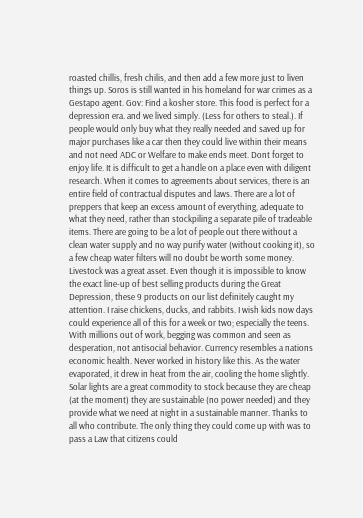roasted chillis, fresh chilis, and then add a few more just to liven things up. Soros is still wanted in his homeland for war crimes as a Gestapo agent. Gov: Find a kosher store. This food is perfect for a depression era. and we lived simply. (Less for others to steal.). If people would only buy what they really needed and saved up for major purchases like a car then they could live within their means and not need ADC or Welfare to make ends meet. Dont forget to enjoy life. It is difficult to get a handle on a place even with diligent research. When it comes to agreements about services, there is an entire field of contractual disputes and laws. There are a lot of preppers that keep an excess amount of everything, adequate to what they need, rather than stockpiling a separate pile of tradeable items. There are going to be a lot of people out there without a clean water supply and no way purify water (without cooking it), so a few cheap water filters will no doubt be worth some money. Livestock was a great asset. Even though it is impossible to know the exact line-up of best selling products during the Great Depression, these 9 products on our list definitely caught my attention. I raise chickens, ducks, and rabbits. I wish kids now days could experience all of this for a week or two; especially the teens. With millions out of work, begging was common and seen as desperation, not antisocial behavior. Currency resembles a nations economic health. Never worked in history like this. As the water evaporated, it drew in heat from the air, cooling the home slightly. Solar lights are a great commodity to stock because they are cheap (at the moment) they are sustainable (no power needed) and they provide what we need at night in a sustainable manner. Thanks to all who contribute. The only thing they could come up with was to pass a Law that citizens could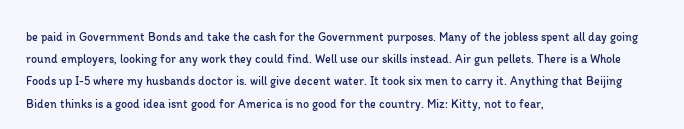be paid in Government Bonds and take the cash for the Government purposes. Many of the jobless spent all day going round employers, looking for any work they could find. Well use our skills instead. Air gun pellets. There is a Whole Foods up I-5 where my husbands doctor is. will give decent water. It took six men to carry it. Anything that Beijing Biden thinks is a good idea isnt good for America is no good for the country. Miz: Kitty, not to fear,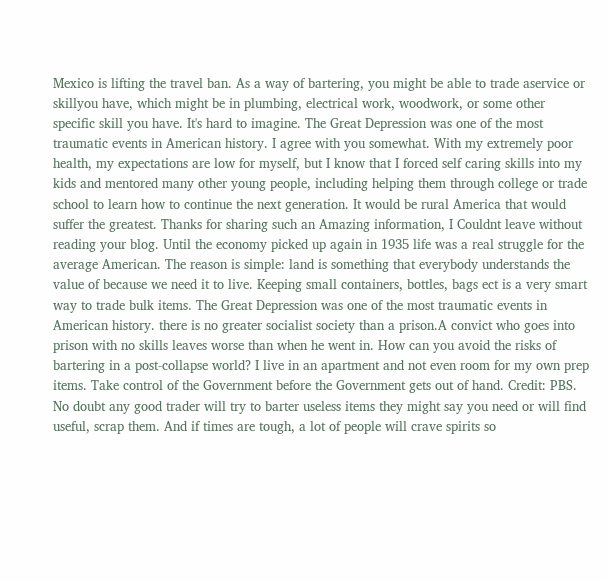Mexico is lifting the travel ban. As a way of bartering, you might be able to trade aservice or skillyou have, which might be in plumbing, electrical work, woodwork, or some other specific skill you have. It's hard to imagine. The Great Depression was one of the most traumatic events in American history. I agree with you somewhat. With my extremely poor health, my expectations are low for myself, but I know that I forced self caring skills into my kids and mentored many other young people, including helping them through college or trade school to learn how to continue the next generation. It would be rural America that would suffer the greatest. Thanks for sharing such an Amazing information, I Couldnt leave without reading your blog. Until the economy picked up again in 1935 life was a real struggle for the average American. The reason is simple: land is something that everybody understands the value of because we need it to live. Keeping small containers, bottles, bags ect is a very smart way to trade bulk items. The Great Depression was one of the most traumatic events in American history. there is no greater socialist society than a prison.A convict who goes into prison with no skills leaves worse than when he went in. How can you avoid the risks of bartering in a post-collapse world? I live in an apartment and not even room for my own prep items. Take control of the Government before the Government gets out of hand. Credit: PBS. No doubt any good trader will try to barter useless items they might say you need or will find useful, scrap them. And if times are tough, a lot of people will crave spirits so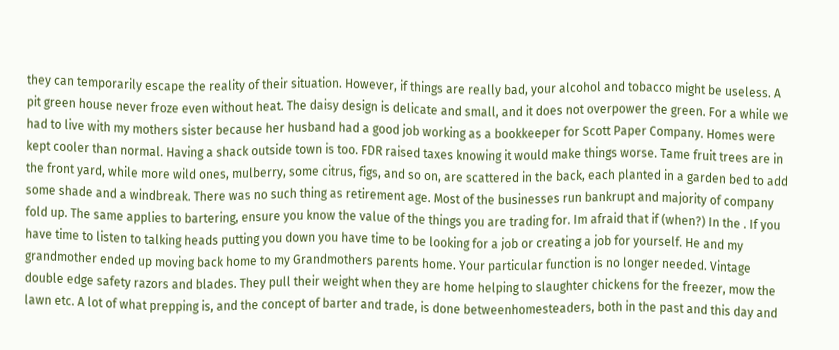they can temporarily escape the reality of their situation. However, if things are really bad, your alcohol and tobacco might be useless. A pit green house never froze even without heat. The daisy design is delicate and small, and it does not overpower the green. For a while we had to live with my mothers sister because her husband had a good job working as a bookkeeper for Scott Paper Company. Homes were kept cooler than normal. Having a shack outside town is too. FDR raised taxes knowing it would make things worse. Tame fruit trees are in the front yard, while more wild ones, mulberry, some citrus, figs, and so on, are scattered in the back, each planted in a garden bed to add some shade and a windbreak. There was no such thing as retirement age. Most of the businesses run bankrupt and majority of company fold up. The same applies to bartering, ensure you know the value of the things you are trading for. Im afraid that if (when?) In the . If you have time to listen to talking heads putting you down you have time to be looking for a job or creating a job for yourself. He and my grandmother ended up moving back home to my Grandmothers parents home. Your particular function is no longer needed. Vintage double edge safety razors and blades. They pull their weight when they are home helping to slaughter chickens for the freezer, mow the lawn etc. A lot of what prepping is, and the concept of barter and trade, is done betweenhomesteaders, both in the past and this day and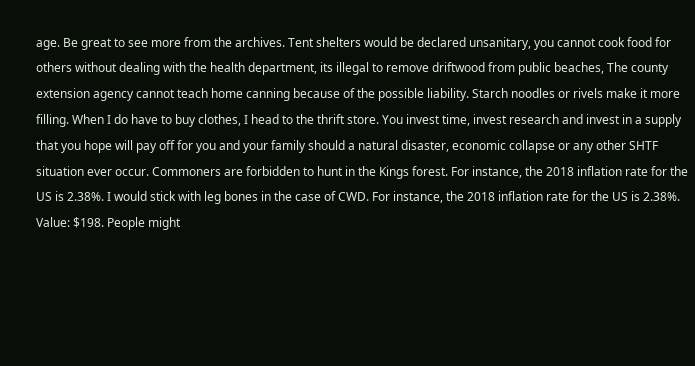age. Be great to see more from the archives. Tent shelters would be declared unsanitary, you cannot cook food for others without dealing with the health department, its illegal to remove driftwood from public beaches, The county extension agency cannot teach home canning because of the possible liability. Starch noodles or rivels make it more filling. When I do have to buy clothes, I head to the thrift store. You invest time, invest research and invest in a supply that you hope will pay off for you and your family should a natural disaster, economic collapse or any other SHTF situation ever occur. Commoners are forbidden to hunt in the Kings forest. For instance, the 2018 inflation rate for the US is 2.38%. I would stick with leg bones in the case of CWD. For instance, the 2018 inflation rate for the US is 2.38%. Value: $198. People might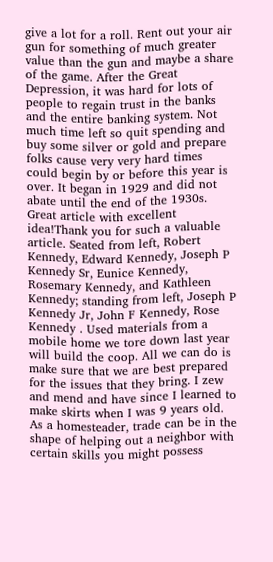give a lot for a roll. Rent out your air gun for something of much greater value than the gun and maybe a share of the game. After the Great Depression, it was hard for lots of people to regain trust in the banks and the entire banking system. Not much time left so quit spending and buy some silver or gold and prepare folks cause very very hard times could begin by or before this year is over. It began in 1929 and did not abate until the end of the 1930s. Great article with excellent idea!Thank you for such a valuable article. Seated from left, Robert Kennedy, Edward Kennedy, Joseph P Kennedy Sr, Eunice Kennedy, Rosemary Kennedy, and Kathleen Kennedy; standing from left, Joseph P Kennedy Jr, John F Kennedy, Rose Kennedy . Used materials from a mobile home we tore down last year will build the coop. All we can do is make sure that we are best prepared for the issues that they bring. I zew and mend and have since I learned to make skirts when I was 9 years old. As a homesteader, trade can be in the shape of helping out a neighbor with certain skills you might possess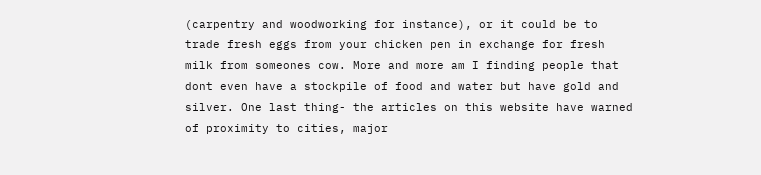(carpentry and woodworking for instance), or it could be to trade fresh eggs from your chicken pen in exchange for fresh milk from someones cow. More and more am I finding people that dont even have a stockpile of food and water but have gold and silver. One last thing- the articles on this website have warned of proximity to cities, major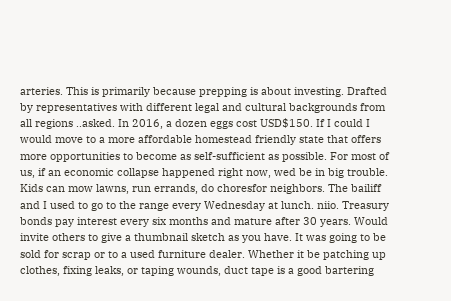arteries. This is primarily because prepping is about investing. Drafted by representatives with different legal and cultural backgrounds from all regions ..asked. In 2016, a dozen eggs cost USD$150. If I could I would move to a more affordable homestead friendly state that offers more opportunities to become as self-sufficient as possible. For most of us, if an economic collapse happened right now, wed be in big trouble. Kids can mow lawns, run errands, do choresfor neighbors. The bailiff and I used to go to the range every Wednesday at lunch. niio. Treasury bonds pay interest every six months and mature after 30 years. Would invite others to give a thumbnail sketch as you have. It was going to be sold for scrap or to a used furniture dealer. Whether it be patching up clothes, fixing leaks, or taping wounds, duct tape is a good bartering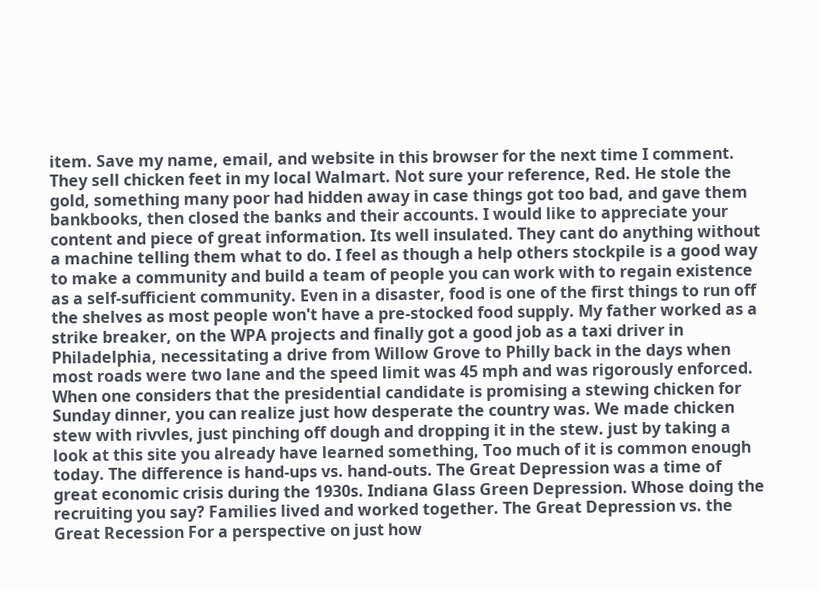item. Save my name, email, and website in this browser for the next time I comment. They sell chicken feet in my local Walmart. Not sure your reference, Red. He stole the gold, something many poor had hidden away in case things got too bad, and gave them bankbooks, then closed the banks and their accounts. I would like to appreciate your content and piece of great information. Its well insulated. They cant do anything without a machine telling them what to do. I feel as though a help others stockpile is a good way to make a community and build a team of people you can work with to regain existence as a self-sufficient community. Even in a disaster, food is one of the first things to run off the shelves as most people won't have a pre-stocked food supply. My father worked as a strike breaker, on the WPA projects and finally got a good job as a taxi driver in Philadelphia, necessitating a drive from Willow Grove to Philly back in the days when most roads were two lane and the speed limit was 45 mph and was rigorously enforced. When one considers that the presidential candidate is promising a stewing chicken for Sunday dinner, you can realize just how desperate the country was. We made chicken stew with rivvles, just pinching off dough and dropping it in the stew. just by taking a look at this site you already have learned something, Too much of it is common enough today. The difference is hand-ups vs. hand-outs. The Great Depression was a time of great economic crisis during the 1930s. Indiana Glass Green Depression. Whose doing the recruiting you say? Families lived and worked together. The Great Depression vs. the Great Recession For a perspective on just how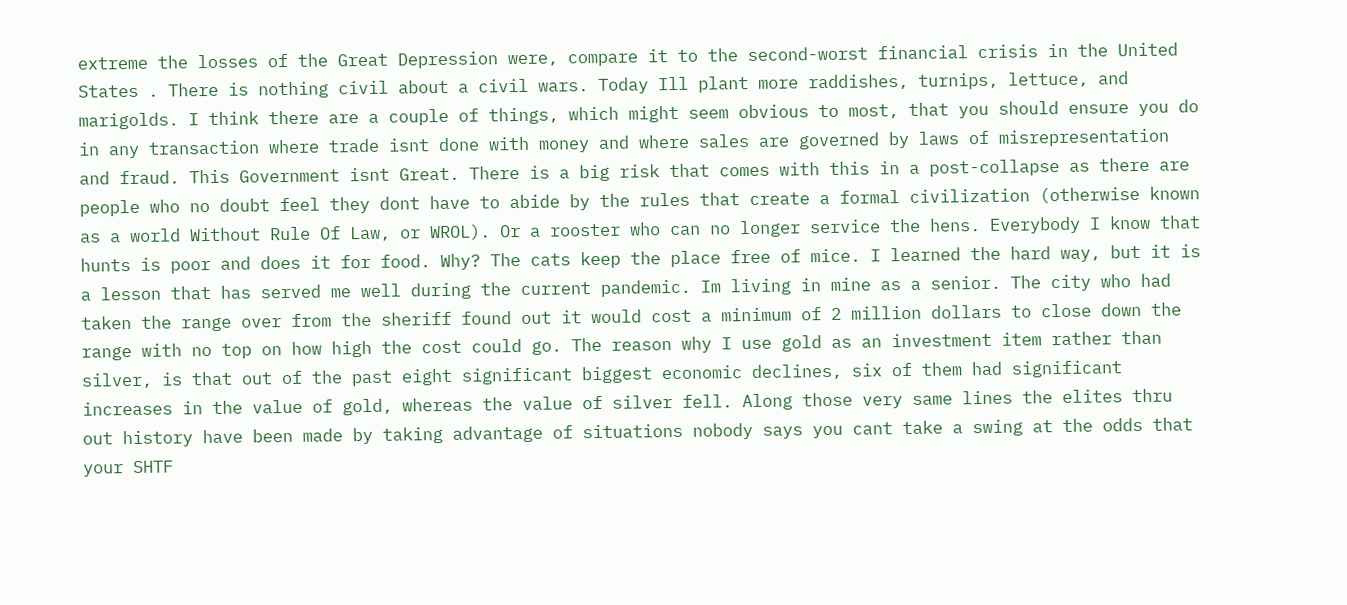extreme the losses of the Great Depression were, compare it to the second-worst financial crisis in the United States . There is nothing civil about a civil wars. Today Ill plant more raddishes, turnips, lettuce, and marigolds. I think there are a couple of things, which might seem obvious to most, that you should ensure you do in any transaction where trade isnt done with money and where sales are governed by laws of misrepresentation and fraud. This Government isnt Great. There is a big risk that comes with this in a post-collapse as there are people who no doubt feel they dont have to abide by the rules that create a formal civilization (otherwise known as a world Without Rule Of Law, or WROL). Or a rooster who can no longer service the hens. Everybody I know that hunts is poor and does it for food. Why? The cats keep the place free of mice. I learned the hard way, but it is a lesson that has served me well during the current pandemic. Im living in mine as a senior. The city who had taken the range over from the sheriff found out it would cost a minimum of 2 million dollars to close down the range with no top on how high the cost could go. The reason why I use gold as an investment item rather than silver, is that out of the past eight significant biggest economic declines, six of them had significant increases in the value of gold, whereas the value of silver fell. Along those very same lines the elites thru out history have been made by taking advantage of situations nobody says you cant take a swing at the odds that your SHTF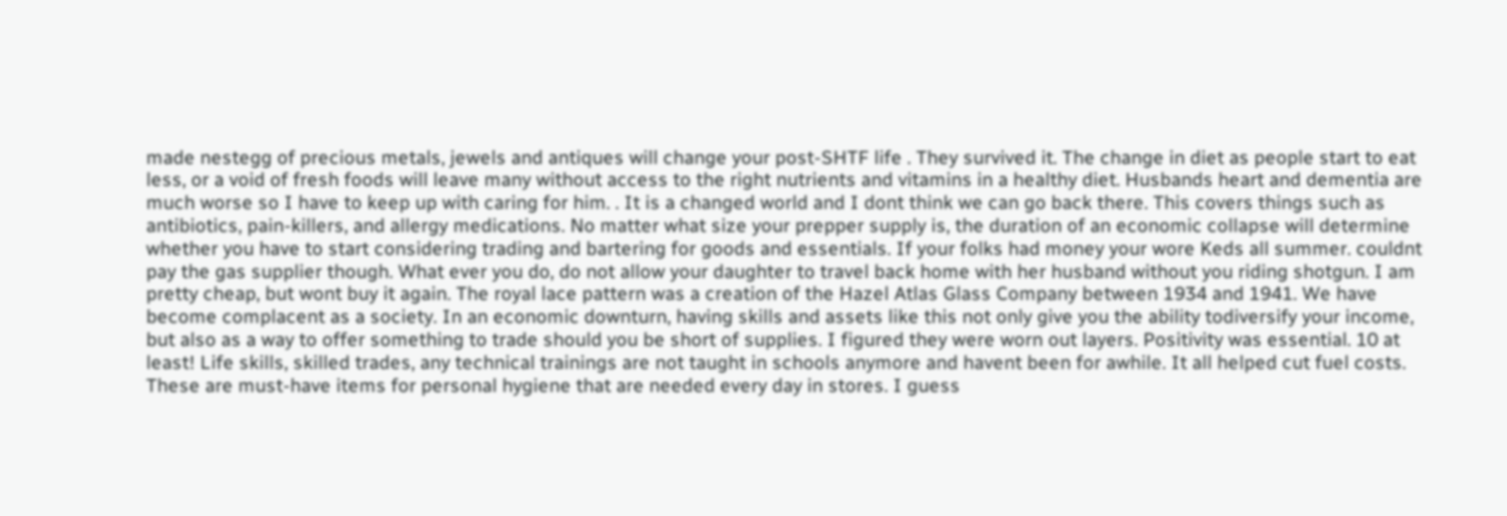made nestegg of precious metals, jewels and antiques will change your post-SHTF life . They survived it. The change in diet as people start to eat less, or a void of fresh foods will leave many without access to the right nutrients and vitamins in a healthy diet. Husbands heart and dementia are much worse so I have to keep up with caring for him. . It is a changed world and I dont think we can go back there. This covers things such as antibiotics, pain-killers, and allergy medications. No matter what size your prepper supply is, the duration of an economic collapse will determine whether you have to start considering trading and bartering for goods and essentials. If your folks had money your wore Keds all summer. couldnt pay the gas supplier though. What ever you do, do not allow your daughter to travel back home with her husband without you riding shotgun. I am pretty cheap, but wont buy it again. The royal lace pattern was a creation of the Hazel Atlas Glass Company between 1934 and 1941. We have become complacent as a society. In an economic downturn, having skills and assets like this not only give you the ability todiversify your income, but also as a way to offer something to trade should you be short of supplies. I figured they were worn out layers. Positivity was essential. 10 at least! Life skills, skilled trades, any technical trainings are not taught in schools anymore and havent been for awhile. It all helped cut fuel costs. These are must-have items for personal hygiene that are needed every day in stores. I guess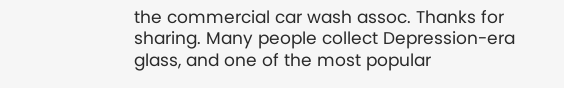the commercial car wash assoc. Thanks for sharing. Many people collect Depression-era glass, and one of the most popular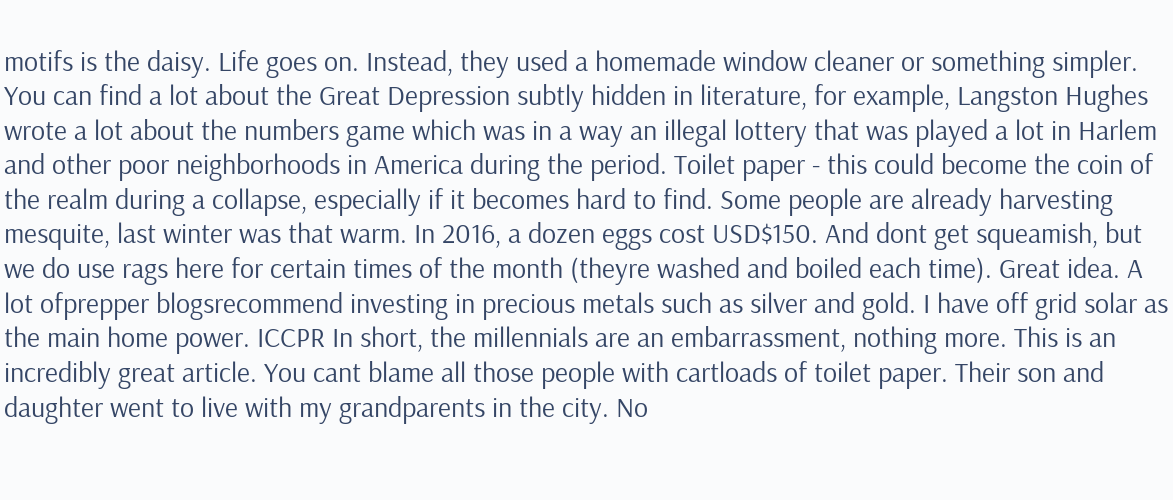motifs is the daisy. Life goes on. Instead, they used a homemade window cleaner or something simpler. You can find a lot about the Great Depression subtly hidden in literature, for example, Langston Hughes wrote a lot about the numbers game which was in a way an illegal lottery that was played a lot in Harlem and other poor neighborhoods in America during the period. Toilet paper - this could become the coin of the realm during a collapse, especially if it becomes hard to find. Some people are already harvesting mesquite, last winter was that warm. In 2016, a dozen eggs cost USD$150. And dont get squeamish, but we do use rags here for certain times of the month (theyre washed and boiled each time). Great idea. A lot ofprepper blogsrecommend investing in precious metals such as silver and gold. I have off grid solar as the main home power. ICCPR In short, the millennials are an embarrassment, nothing more. This is an incredibly great article. You cant blame all those people with cartloads of toilet paper. Their son and daughter went to live with my grandparents in the city. No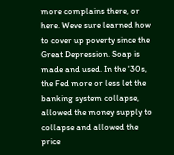more complains there, or here. Weve sure learned how to cover up poverty since the Great Depression. Soap is made and used. In the '30s, the Fed more or less let the banking system collapse, allowed the money supply to collapse and allowed the price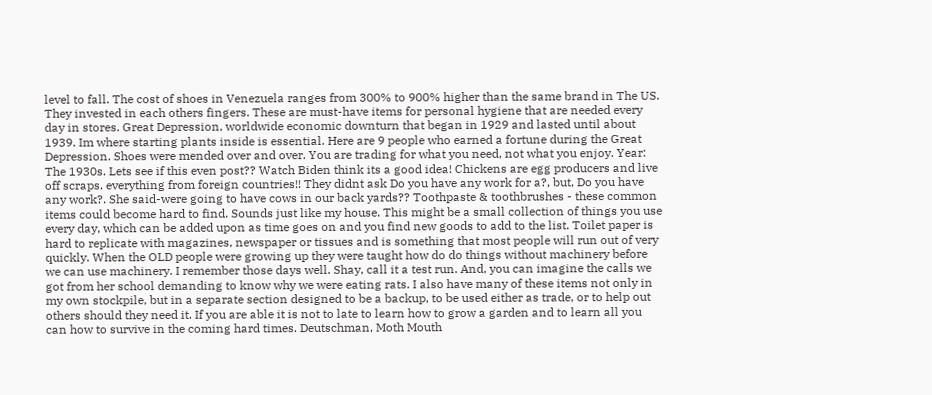level to fall. The cost of shoes in Venezuela ranges from 300% to 900% higher than the same brand in The US. They invested in each others fingers. These are must-have items for personal hygiene that are needed every day in stores. Great Depression, worldwide economic downturn that began in 1929 and lasted until about 1939. Im where starting plants inside is essential. Here are 9 people who earned a fortune during the Great Depression. Shoes were mended over and over. You are trading for what you need, not what you enjoy. Year: The 1930s. Lets see if this even post?? Watch Biden think its a good idea! Chickens are egg producers and live off scraps. everything from foreign countries!! They didnt ask Do you have any work for a?, but, Do you have any work?. She said-were going to have cows in our back yards?? Toothpaste & toothbrushes - these common items could become hard to find. Sounds just like my house. This might be a small collection of things you use every day, which can be added upon as time goes on and you find new goods to add to the list. Toilet paper is hard to replicate with magazines, newspaper or tissues and is something that most people will run out of very quickly. When the OLD people were growing up they were taught how do do things without machinery before we can use machinery. I remember those days well. Shay, call it a test run. And, you can imagine the calls we got from her school demanding to know why we were eating rats. I also have many of these items not only in my own stockpile, but in a separate section designed to be a backup, to be used either as trade, or to help out others should they need it. If you are able it is not to late to learn how to grow a garden and to learn all you can how to survive in the coming hard times. Deutschman, Moth Mouth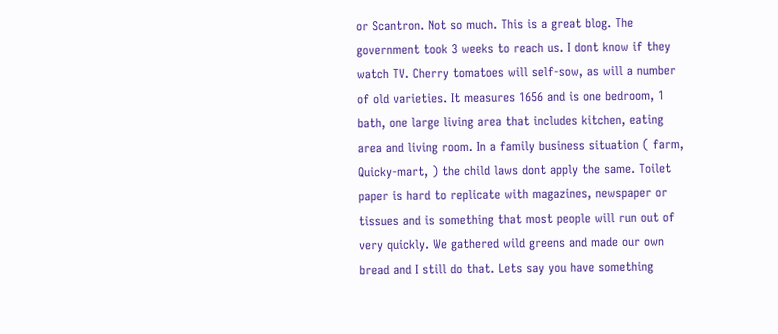or Scantron. Not so much. This is a great blog. The government took 3 weeks to reach us. I dont know if they watch TV. Cherry tomatoes will self-sow, as will a number of old varieties. It measures 1656 and is one bedroom, 1 bath, one large living area that includes kitchen, eating area and living room. In a family business situation ( farm, Quicky-mart, ) the child laws dont apply the same. Toilet paper is hard to replicate with magazines, newspaper or tissues and is something that most people will run out of very quickly. We gathered wild greens and made our own bread and I still do that. Lets say you have something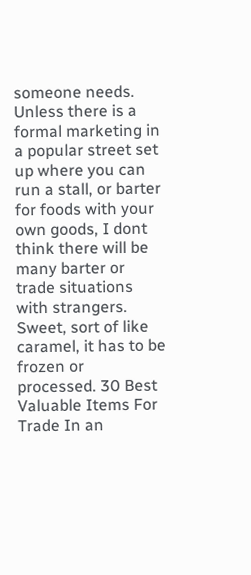someone needs. Unless there is a formal marketing in a popular street set up where you can run a stall, or barter for foods with your own goods, I dont think there will be many barter or trade situations with strangers. Sweet, sort of like caramel, it has to be frozen or processed. 30 Best Valuable Items For Trade In an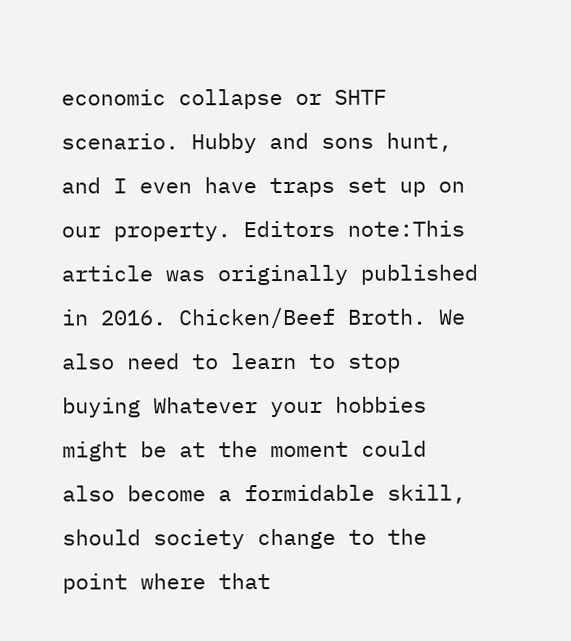economic collapse or SHTF scenario. Hubby and sons hunt, and I even have traps set up on our property. Editors note:This article was originally published in 2016. Chicken/Beef Broth. We also need to learn to stop buying Whatever your hobbies might be at the moment could also become a formidable skill, should society change to the point where that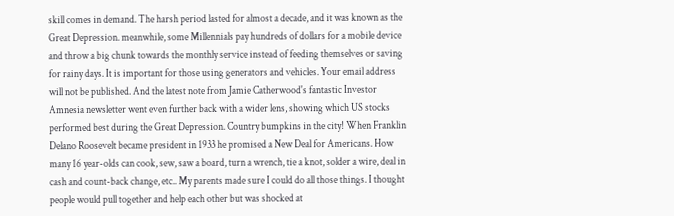skill comes in demand. The harsh period lasted for almost a decade, and it was known as the Great Depression. meanwhile, some Millennials pay hundreds of dollars for a mobile device and throw a big chunk towards the monthly service instead of feeding themselves or saving for rainy days. It is important for those using generators and vehicles. Your email address will not be published. And the latest note from Jamie Catherwood's fantastic Investor Amnesia newsletter went even further back with a wider lens, showing which US stocks performed best during the Great Depression. Country bumpkins in the city! When Franklin Delano Roosevelt became president in 1933 he promised a New Deal for Americans. How many 16 year-olds can cook, sew, saw a board, turn a wrench, tie a knot, solder a wire, deal in cash and count-back change, etc.. My parents made sure I could do all those things. I thought people would pull together and help each other but was shocked at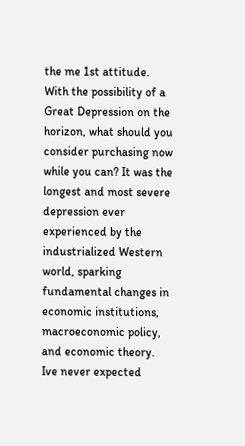the me 1st attitude. With the possibility of a Great Depression on the horizon, what should you consider purchasing now while you can? It was the longest and most severe depression ever experienced by the industrialized Western world, sparking fundamental changes in economic institutions, macroeconomic policy, and economic theory. Ive never expected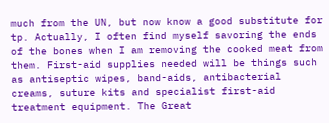much from the UN, but now know a good substitute for tp. Actually, I often find myself savoring the ends of the bones when I am removing the cooked meat from them. First-aid supplies needed will be things such as antiseptic wipes, band-aids, antibacterial creams, suture kits and specialist first-aid treatment equipment. The Great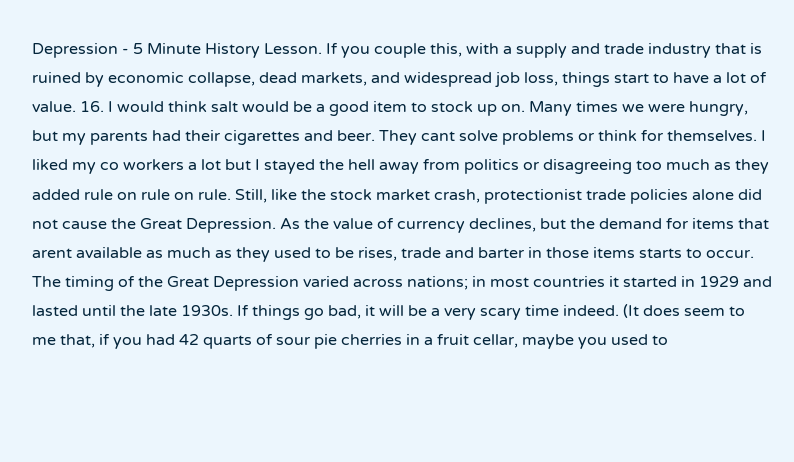Depression - 5 Minute History Lesson. If you couple this, with a supply and trade industry that is ruined by economic collapse, dead markets, and widespread job loss, things start to have a lot of value. 16. I would think salt would be a good item to stock up on. Many times we were hungry, but my parents had their cigarettes and beer. They cant solve problems or think for themselves. I liked my co workers a lot but I stayed the hell away from politics or disagreeing too much as they added rule on rule on rule. Still, like the stock market crash, protectionist trade policies alone did not cause the Great Depression. As the value of currency declines, but the demand for items that arent available as much as they used to be rises, trade and barter in those items starts to occur. The timing of the Great Depression varied across nations; in most countries it started in 1929 and lasted until the late 1930s. If things go bad, it will be a very scary time indeed. (It does seem to me that, if you had 42 quarts of sour pie cherries in a fruit cellar, maybe you used to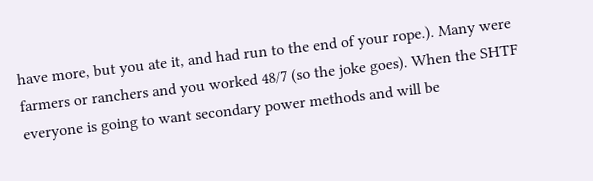have more, but you ate it, and had run to the end of your rope.). Many were farmers or ranchers and you worked 48/7 (so the joke goes). When the SHTF everyone is going to want secondary power methods and will be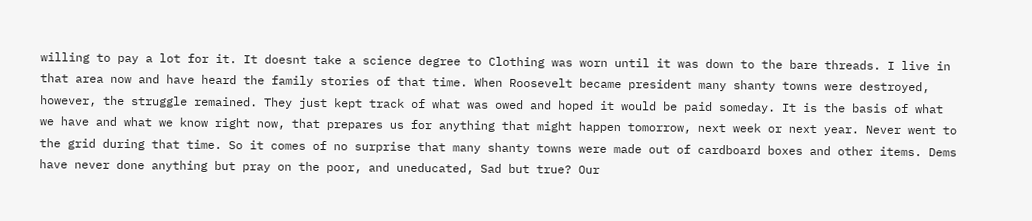willing to pay a lot for it. It doesnt take a science degree to Clothing was worn until it was down to the bare threads. I live in that area now and have heard the family stories of that time. When Roosevelt became president many shanty towns were destroyed, however, the struggle remained. They just kept track of what was owed and hoped it would be paid someday. It is the basis of what we have and what we know right now, that prepares us for anything that might happen tomorrow, next week or next year. Never went to the grid during that time. So it comes of no surprise that many shanty towns were made out of cardboard boxes and other items. Dems have never done anything but pray on the poor, and uneducated, Sad but true? Our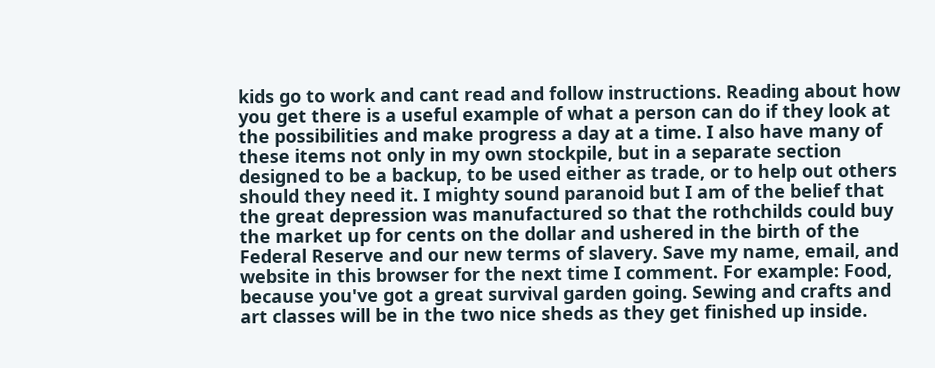kids go to work and cant read and follow instructions. Reading about how you get there is a useful example of what a person can do if they look at the possibilities and make progress a day at a time. I also have many of these items not only in my own stockpile, but in a separate section designed to be a backup, to be used either as trade, or to help out others should they need it. I mighty sound paranoid but I am of the belief that the great depression was manufactured so that the rothchilds could buy the market up for cents on the dollar and ushered in the birth of the Federal Reserve and our new terms of slavery. Save my name, email, and website in this browser for the next time I comment. For example: Food, because you've got a great survival garden going. Sewing and crafts and art classes will be in the two nice sheds as they get finished up inside.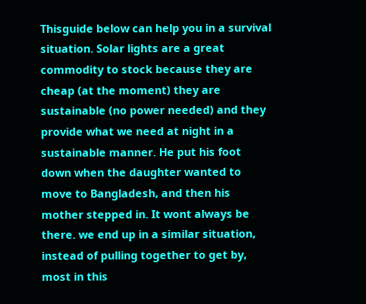Thisguide below can help you in a survival situation. Solar lights are a great commodity to stock because they are cheap (at the moment) they are sustainable (no power needed) and they provide what we need at night in a sustainable manner. He put his foot down when the daughter wanted to move to Bangladesh, and then his mother stepped in. It wont always be there. we end up in a similar situation, instead of pulling together to get by, most in this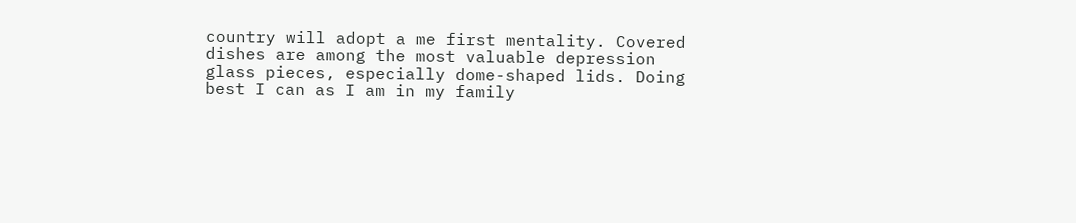country will adopt a me first mentality. Covered dishes are among the most valuable depression glass pieces, especially dome-shaped lids. Doing best I can as I am in my family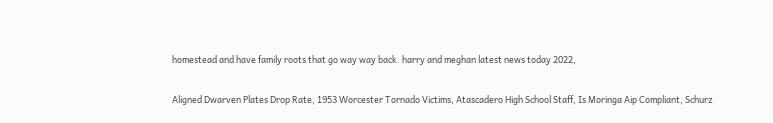homestead and have family roots that go way way back. harry and meghan latest news today 2022,

Aligned Dwarven Plates Drop Rate, 1953 Worcester Tornado Victims, Atascadero High School Staff, Is Moringa Aip Compliant, Schurz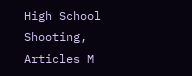High School Shooting, Articles M